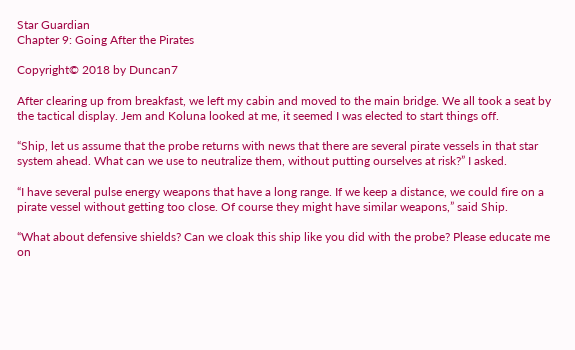Star Guardian
Chapter 9: Going After the Pirates

Copyright© 2018 by Duncan7

After clearing up from breakfast, we left my cabin and moved to the main bridge. We all took a seat by the tactical display. Jem and Koluna looked at me, it seemed I was elected to start things off.

“Ship, let us assume that the probe returns with news that there are several pirate vessels in that star system ahead. What can we use to neutralize them, without putting ourselves at risk?” I asked.

“I have several pulse energy weapons that have a long range. If we keep a distance, we could fire on a pirate vessel without getting too close. Of course they might have similar weapons,” said Ship.

“What about defensive shields? Can we cloak this ship like you did with the probe? Please educate me on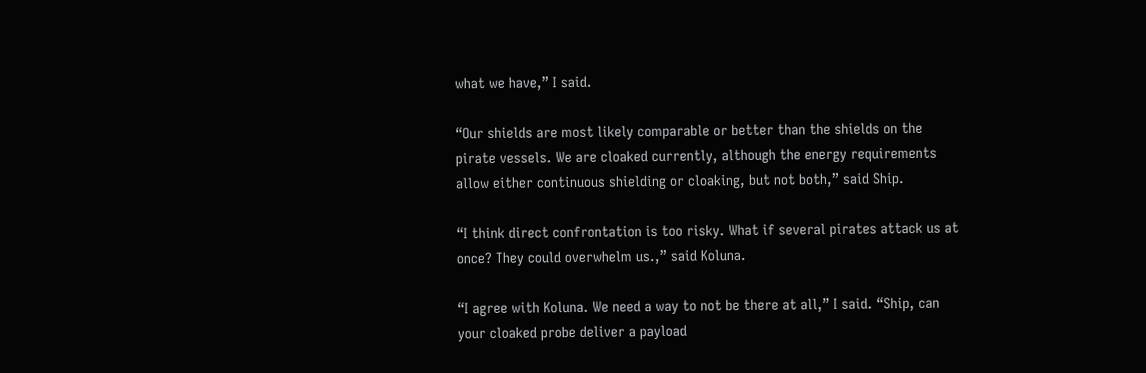what we have,” I said.

“Our shields are most likely comparable or better than the shields on the pirate vessels. We are cloaked currently, although the energy requirements allow either continuous shielding or cloaking, but not both,” said Ship.

“I think direct confrontation is too risky. What if several pirates attack us at once? They could overwhelm us.,” said Koluna.

“I agree with Koluna. We need a way to not be there at all,” I said. “Ship, can your cloaked probe deliver a payload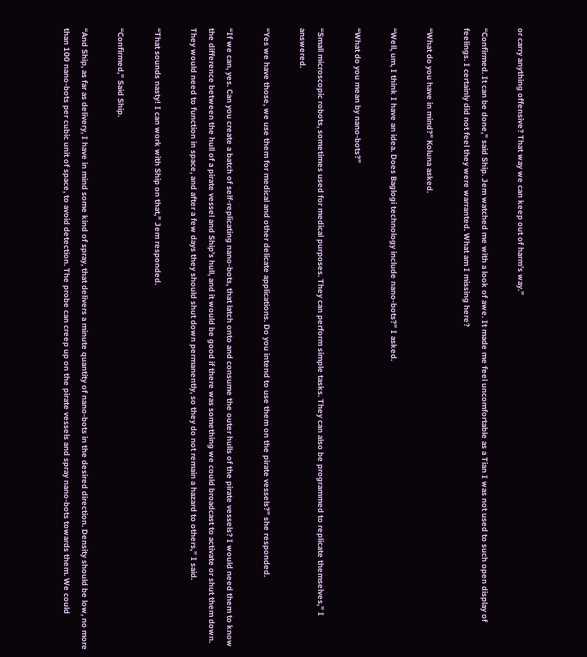or carry anything offensive? That way we can keep out of harm’s way.”

“Confirmed. It can be done,” said Ship. Jem watched me with a look of awe. It made me feel uncomfortable as a Tian I was not used to such open display of feelings. I certainly did not feel they were warranted. What am I missing here?

“What do you have in mind?” Koluna asked.

“Well, um, I think I have an idea. Does Baglogi technology include nano-bots?” I asked.

“What do you mean by nano-bots?”

“Small microscopic robots, sometimes used for medical purposes. They can perform simple tasks. They can also be programmed to replicate themselves,” I answered.

“Yes we have those, we use them for medical and other delicate applications. Do you intend to use them on the pirate vessels?” she responded.

“If we can, yes. Can you create a batch of self-replicating nano-bots, that latch onto and consume the outer hulls of the pirate vessels? I would need them to know the difference between the hull of a pirate vessel and Ship’s hull, and it would be good if there was something we could broadcast to activate or shut them down. They would need to function in space, and after a few days they should shut down permanently, so they do not remain a hazard to others,” I said.

“That sounds nasty! I can work with Ship on that,” Jem responded.

“Confirmed,” Said Ship.

“And Ship, as far as delivery, I have in mind some kind of spray, that delivers a minute quantity of nano-bots in the desired direction. Density should be low, no more than 100 nano-bots per cubic unit of space, to avoid detection. The probe can creep up on the pirate vessels and spray nano-bots towards them. We could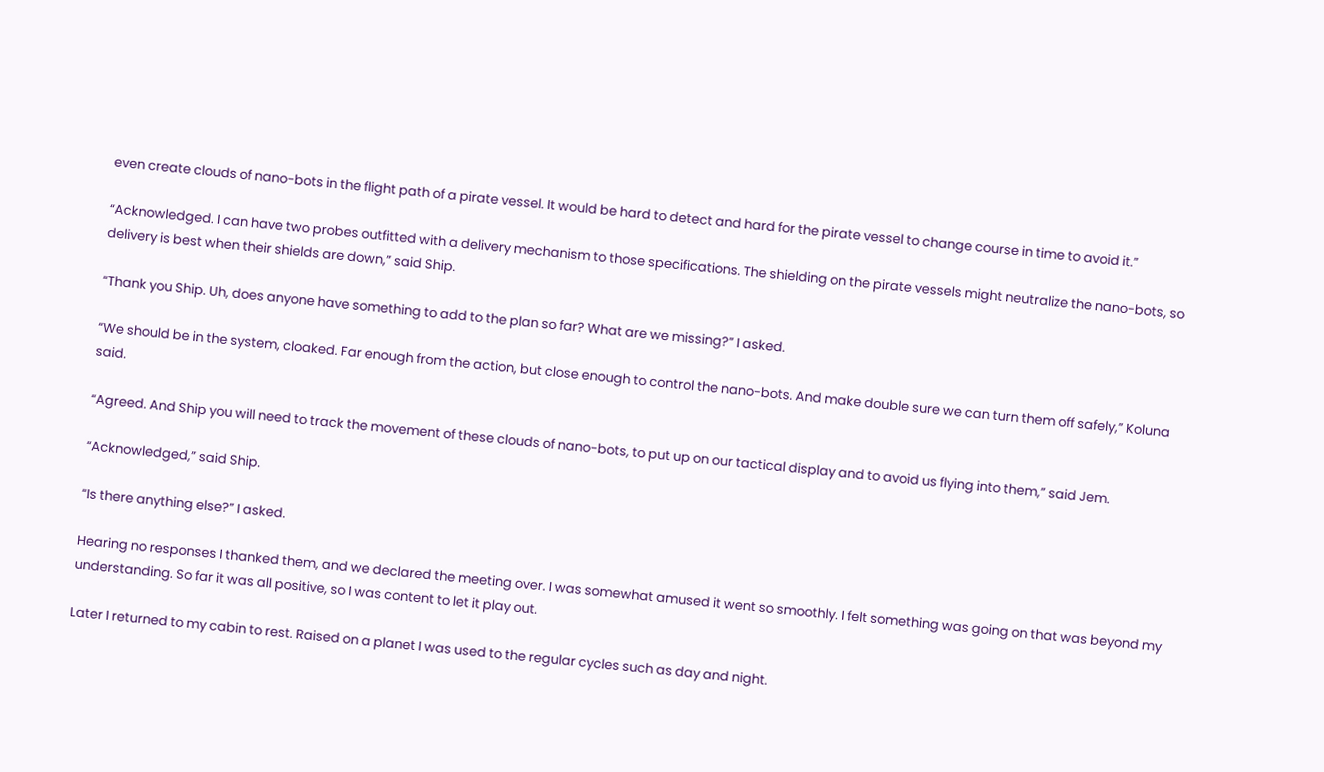even create clouds of nano-bots in the flight path of a pirate vessel. It would be hard to detect and hard for the pirate vessel to change course in time to avoid it.”

“Acknowledged. I can have two probes outfitted with a delivery mechanism to those specifications. The shielding on the pirate vessels might neutralize the nano-bots, so delivery is best when their shields are down,” said Ship.

“Thank you Ship. Uh, does anyone have something to add to the plan so far? What are we missing?” I asked.

“We should be in the system, cloaked. Far enough from the action, but close enough to control the nano-bots. And make double sure we can turn them off safely,” Koluna said.

“Agreed. And Ship you will need to track the movement of these clouds of nano-bots, to put up on our tactical display and to avoid us flying into them,” said Jem.

“Acknowledged,” said Ship.

“Is there anything else?” I asked.

Hearing no responses I thanked them, and we declared the meeting over. I was somewhat amused it went so smoothly. I felt something was going on that was beyond my understanding. So far it was all positive, so I was content to let it play out.

Later I returned to my cabin to rest. Raised on a planet I was used to the regular cycles such as day and night.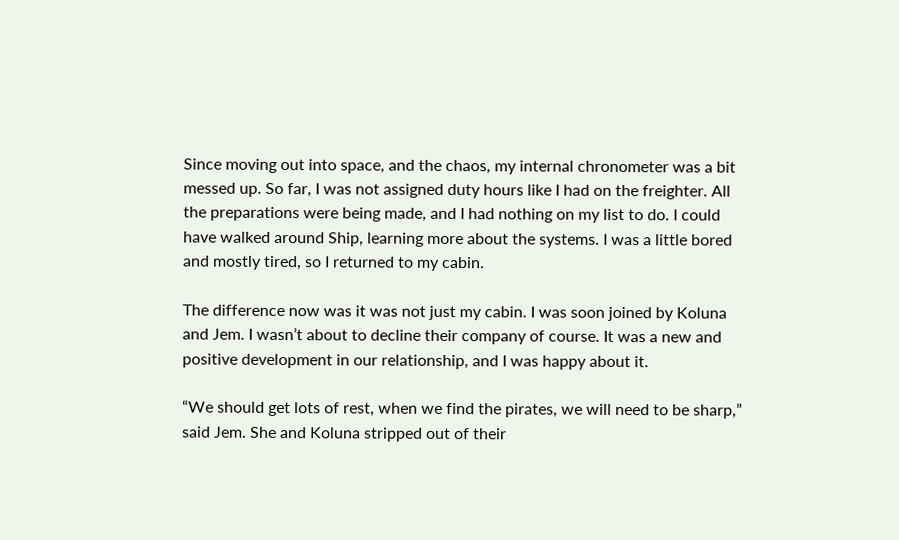Since moving out into space, and the chaos, my internal chronometer was a bit messed up. So far, I was not assigned duty hours like I had on the freighter. All the preparations were being made, and I had nothing on my list to do. I could have walked around Ship, learning more about the systems. I was a little bored and mostly tired, so I returned to my cabin.

The difference now was it was not just my cabin. I was soon joined by Koluna and Jem. I wasn’t about to decline their company of course. It was a new and positive development in our relationship, and I was happy about it.

“We should get lots of rest, when we find the pirates, we will need to be sharp,” said Jem. She and Koluna stripped out of their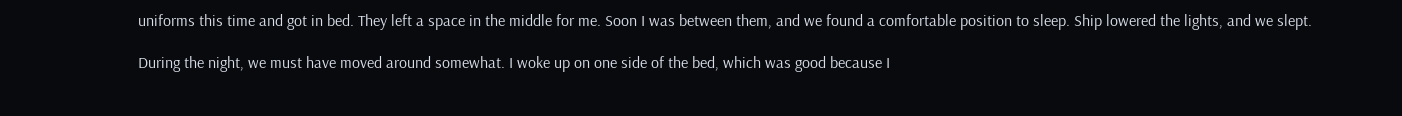uniforms this time and got in bed. They left a space in the middle for me. Soon I was between them, and we found a comfortable position to sleep. Ship lowered the lights, and we slept.

During the night, we must have moved around somewhat. I woke up on one side of the bed, which was good because I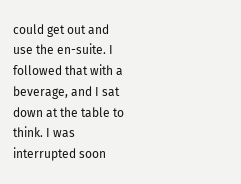could get out and use the en-suite. I followed that with a beverage, and I sat down at the table to think. I was interrupted soon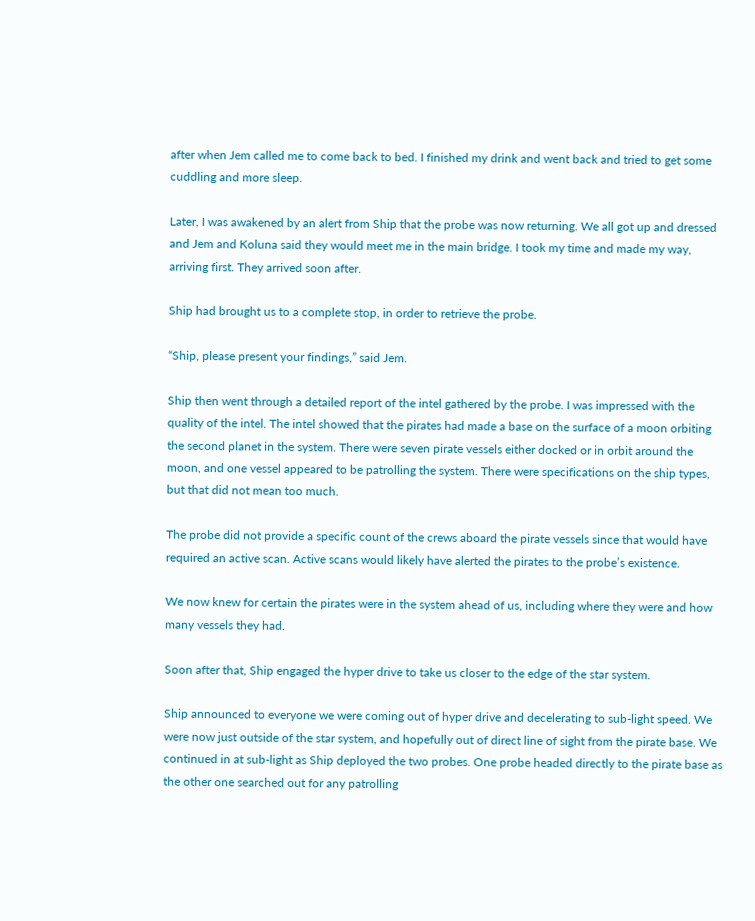after when Jem called me to come back to bed. I finished my drink and went back and tried to get some cuddling and more sleep.

Later, I was awakened by an alert from Ship that the probe was now returning. We all got up and dressed and Jem and Koluna said they would meet me in the main bridge. I took my time and made my way, arriving first. They arrived soon after.

Ship had brought us to a complete stop, in order to retrieve the probe.

“Ship, please present your findings,” said Jem.

Ship then went through a detailed report of the intel gathered by the probe. I was impressed with the quality of the intel. The intel showed that the pirates had made a base on the surface of a moon orbiting the second planet in the system. There were seven pirate vessels either docked or in orbit around the moon, and one vessel appeared to be patrolling the system. There were specifications on the ship types, but that did not mean too much.

The probe did not provide a specific count of the crews aboard the pirate vessels since that would have required an active scan. Active scans would likely have alerted the pirates to the probe’s existence.

We now knew for certain the pirates were in the system ahead of us, including where they were and how many vessels they had.

Soon after that, Ship engaged the hyper drive to take us closer to the edge of the star system.

Ship announced to everyone we were coming out of hyper drive and decelerating to sub-light speed. We were now just outside of the star system, and hopefully out of direct line of sight from the pirate base. We continued in at sub-light as Ship deployed the two probes. One probe headed directly to the pirate base as the other one searched out for any patrolling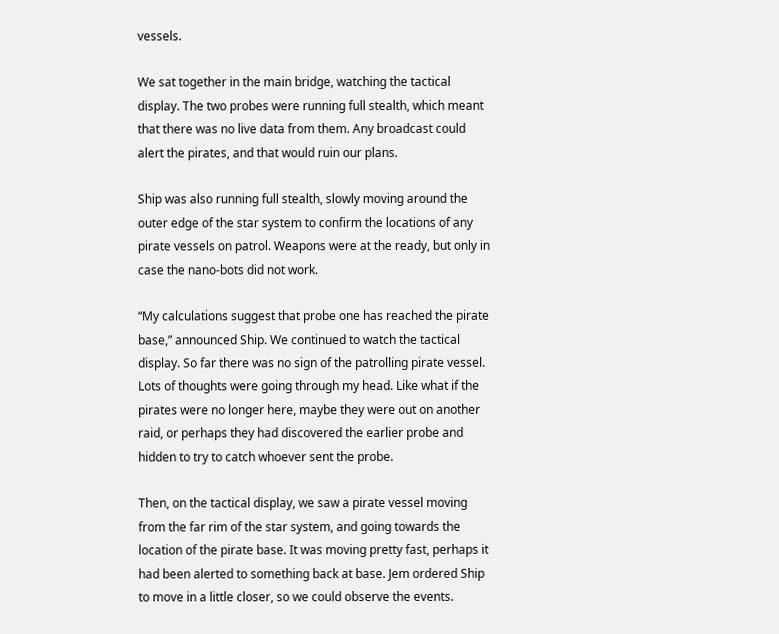vessels.

We sat together in the main bridge, watching the tactical display. The two probes were running full stealth, which meant that there was no live data from them. Any broadcast could alert the pirates, and that would ruin our plans.

Ship was also running full stealth, slowly moving around the outer edge of the star system to confirm the locations of any pirate vessels on patrol. Weapons were at the ready, but only in case the nano-bots did not work.

“My calculations suggest that probe one has reached the pirate base,” announced Ship. We continued to watch the tactical display. So far there was no sign of the patrolling pirate vessel. Lots of thoughts were going through my head. Like what if the pirates were no longer here, maybe they were out on another raid, or perhaps they had discovered the earlier probe and hidden to try to catch whoever sent the probe.

Then, on the tactical display, we saw a pirate vessel moving from the far rim of the star system, and going towards the location of the pirate base. It was moving pretty fast, perhaps it had been alerted to something back at base. Jem ordered Ship to move in a little closer, so we could observe the events.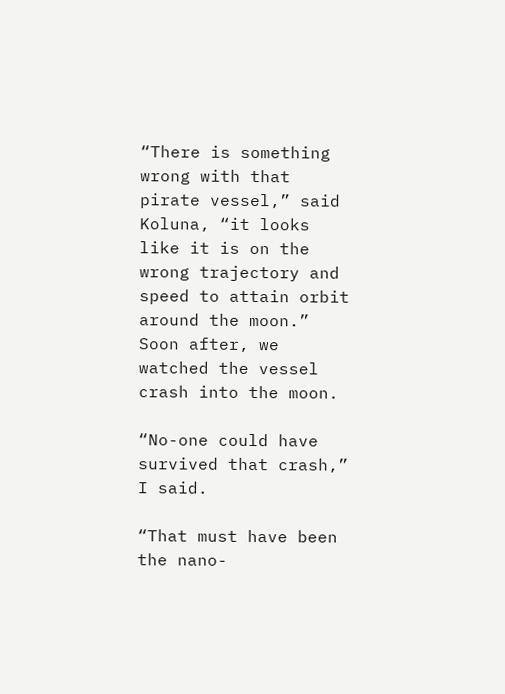“There is something wrong with that pirate vessel,” said Koluna, “it looks like it is on the wrong trajectory and speed to attain orbit around the moon.” Soon after, we watched the vessel crash into the moon.

“No-one could have survived that crash,” I said.

“That must have been the nano-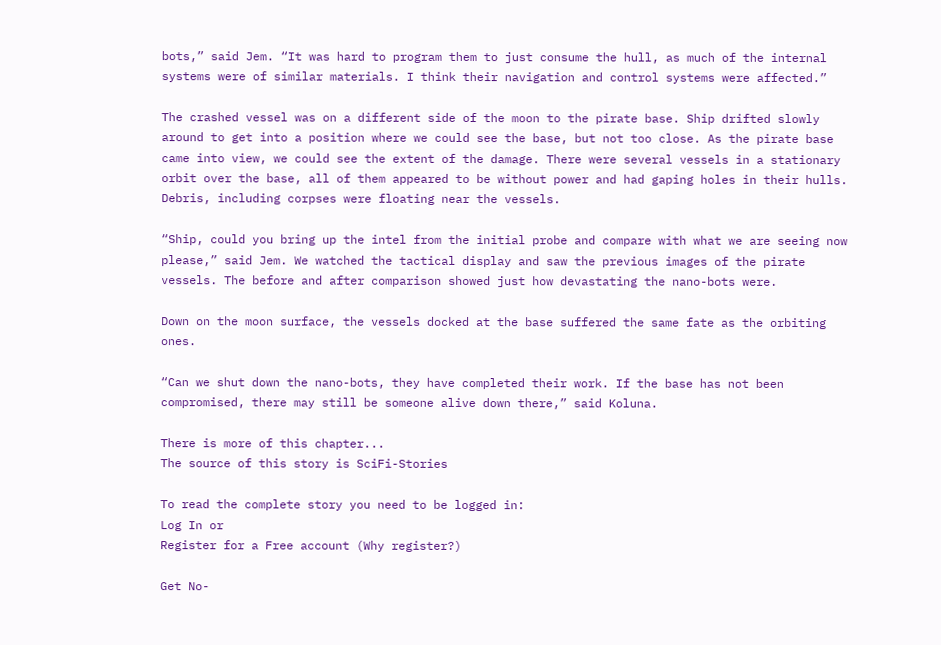bots,” said Jem. “It was hard to program them to just consume the hull, as much of the internal systems were of similar materials. I think their navigation and control systems were affected.”

The crashed vessel was on a different side of the moon to the pirate base. Ship drifted slowly around to get into a position where we could see the base, but not too close. As the pirate base came into view, we could see the extent of the damage. There were several vessels in a stationary orbit over the base, all of them appeared to be without power and had gaping holes in their hulls. Debris, including corpses were floating near the vessels.

“Ship, could you bring up the intel from the initial probe and compare with what we are seeing now please,” said Jem. We watched the tactical display and saw the previous images of the pirate vessels. The before and after comparison showed just how devastating the nano-bots were.

Down on the moon surface, the vessels docked at the base suffered the same fate as the orbiting ones.

“Can we shut down the nano-bots, they have completed their work. If the base has not been compromised, there may still be someone alive down there,” said Koluna.

There is more of this chapter...
The source of this story is SciFi-Stories

To read the complete story you need to be logged in:
Log In or
Register for a Free account (Why register?)

Get No-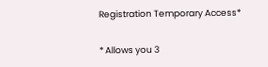Registration Temporary Access*

* Allows you 3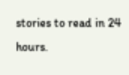stories to read in 24 hours.